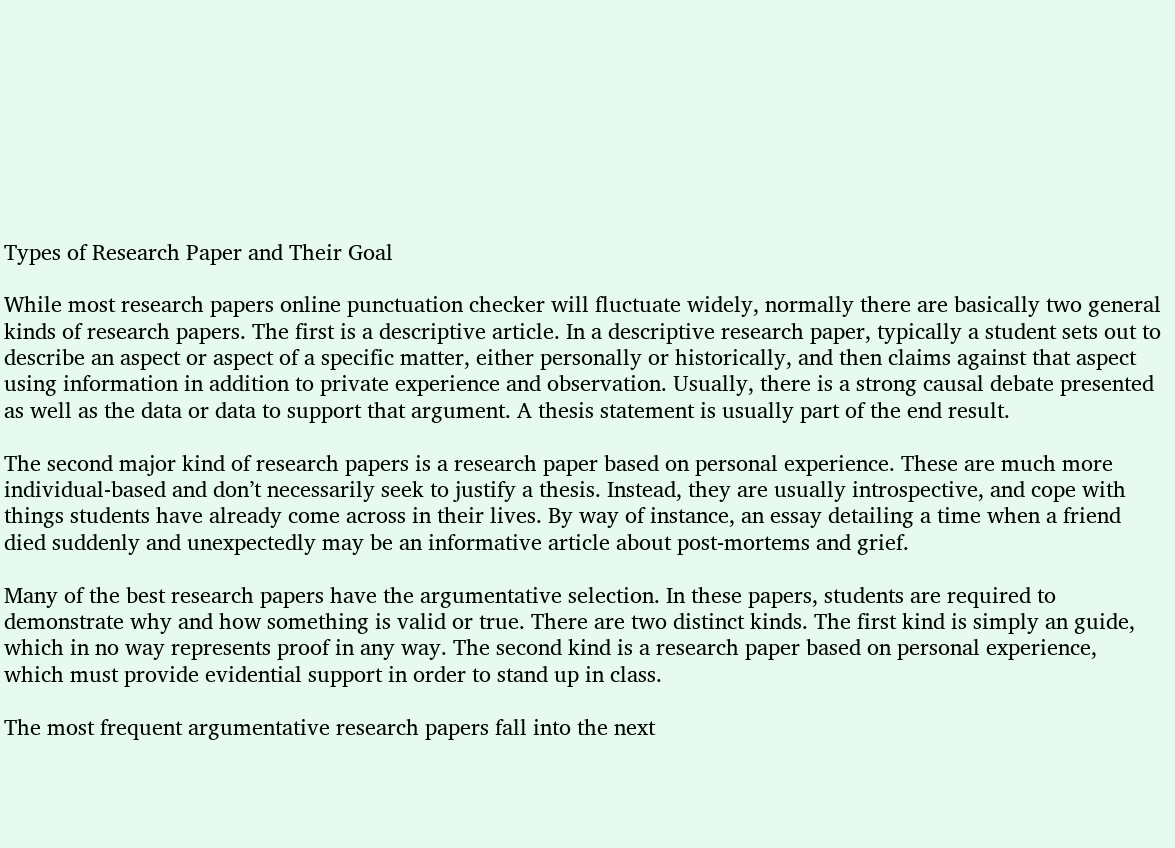Types of Research Paper and Their Goal

While most research papers online punctuation checker will fluctuate widely, normally there are basically two general kinds of research papers. The first is a descriptive article. In a descriptive research paper, typically a student sets out to describe an aspect or aspect of a specific matter, either personally or historically, and then claims against that aspect using information in addition to private experience and observation. Usually, there is a strong causal debate presented as well as the data or data to support that argument. A thesis statement is usually part of the end result.

The second major kind of research papers is a research paper based on personal experience. These are much more individual-based and don’t necessarily seek to justify a thesis. Instead, they are usually introspective, and cope with things students have already come across in their lives. By way of instance, an essay detailing a time when a friend died suddenly and unexpectedly may be an informative article about post-mortems and grief.

Many of the best research papers have the argumentative selection. In these papers, students are required to demonstrate why and how something is valid or true. There are two distinct kinds. The first kind is simply an guide, which in no way represents proof in any way. The second kind is a research paper based on personal experience, which must provide evidential support in order to stand up in class.

The most frequent argumentative research papers fall into the next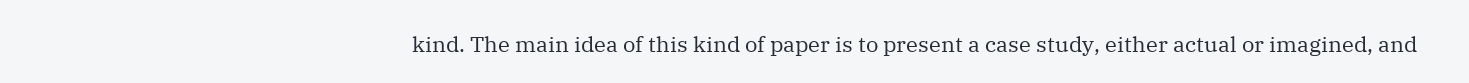kind. The main idea of this kind of paper is to present a case study, either actual or imagined, and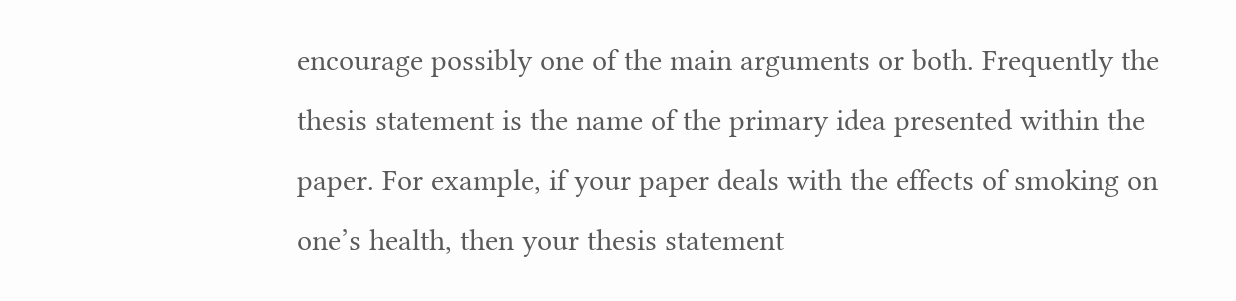encourage possibly one of the main arguments or both. Frequently the thesis statement is the name of the primary idea presented within the paper. For example, if your paper deals with the effects of smoking on one’s health, then your thesis statement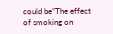could be”The effect of smoking on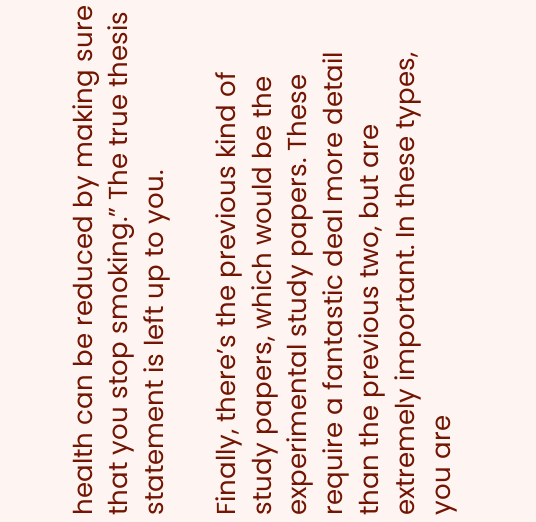health can be reduced by making sure that you stop smoking.” The true thesis statement is left up to you.

Finally, there’s the previous kind of study papers, which would be the experimental study papers. These require a fantastic deal more detail than the previous two, but are extremely important. In these types, you are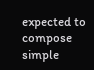expected to compose simple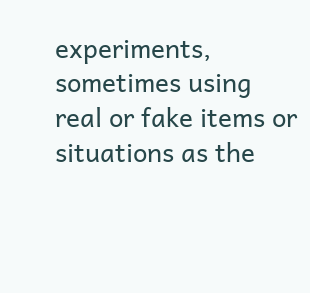experiments, sometimes using real or fake items or situations as the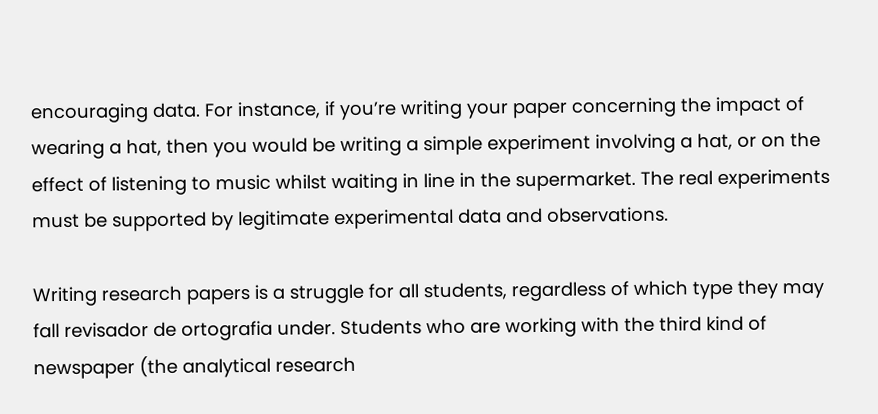encouraging data. For instance, if you’re writing your paper concerning the impact of wearing a hat, then you would be writing a simple experiment involving a hat, or on the effect of listening to music whilst waiting in line in the supermarket. The real experiments must be supported by legitimate experimental data and observations.

Writing research papers is a struggle for all students, regardless of which type they may fall revisador de ortografia under. Students who are working with the third kind of newspaper (the analytical research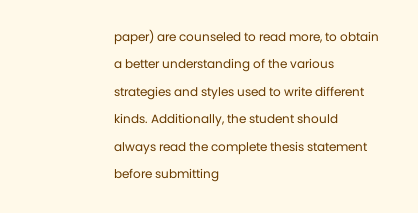paper) are counseled to read more, to obtain a better understanding of the various strategies and styles used to write different kinds. Additionally, the student should always read the complete thesis statement before submitting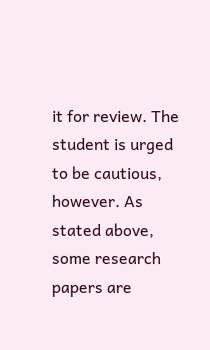it for review. The student is urged to be cautious, however. As stated above, some research papers are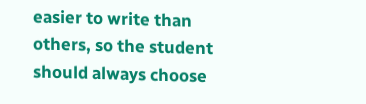easier to write than others, so the student should always choose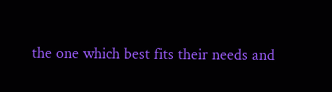the one which best fits their needs and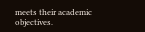meets their academic objectives.